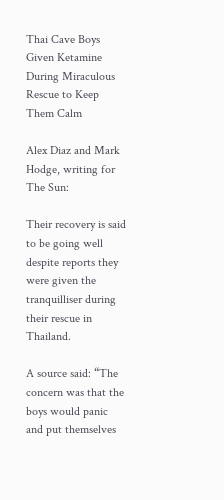Thai Cave Boys Given Ketamine During Miraculous Rescue to Keep Them Calm

Alex Diaz and Mark Hodge, writing for The Sun:

Their recovery is said to be going well despite reports they were given the tranquilliser during their rescue in Thailand.

A source said: “The concern was that the boys would panic and put themselves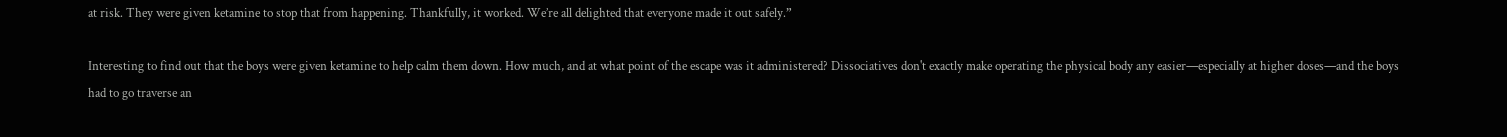at risk. They were given ketamine to stop that from happening. Thankfully, it worked. We’re all delighted that everyone made it out safely.”

Interesting to find out that the boys were given ketamine to help calm them down. How much, and at what point of the escape was it administered? Dissociatives don't exactly make operating the physical body any easier—especially at higher doses—and the boys had to go traverse an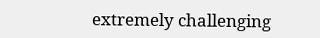extremely challenging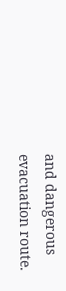and dangerous evacuation route.